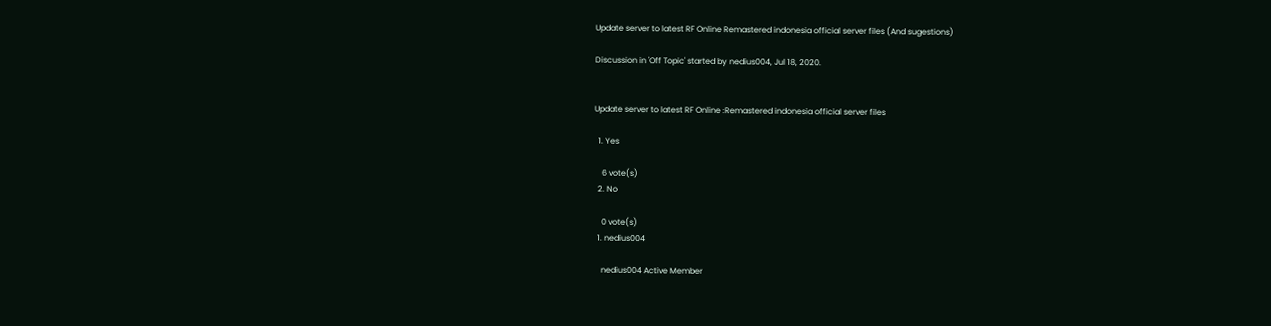Update server to latest RF Online Remastered indonesia official server files (And sugestions)

Discussion in 'Off Topic' started by nedius004, Jul 18, 2020.


Update server to latest RF Online :Remastered indonesia official server files

  1. Yes

    6 vote(s)
  2. No

    0 vote(s)
  1. nedius004

    nedius004 Active Member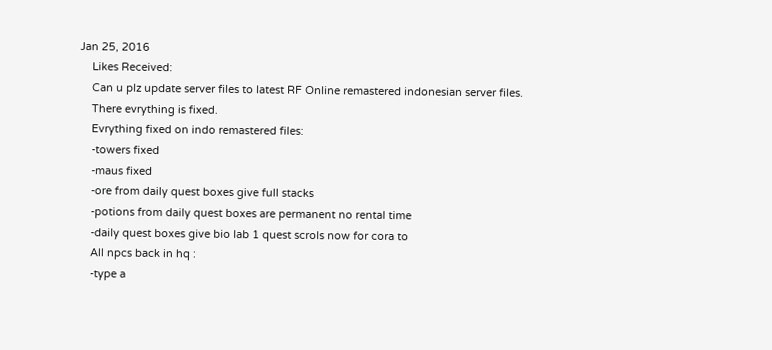Jan 25, 2016
    Likes Received:
    Can u plz update server files to latest RF Online remastered indonesian server files.
    There evrything is fixed.
    Evrything fixed on indo remastered files:
    -towers fixed
    -maus fixed
    -ore from daily quest boxes give full stacks
    -potions from daily quest boxes are permanent no rental time
    -daily quest boxes give bio lab 1 quest scrols now for cora to
    All npcs back in hq :
    -type a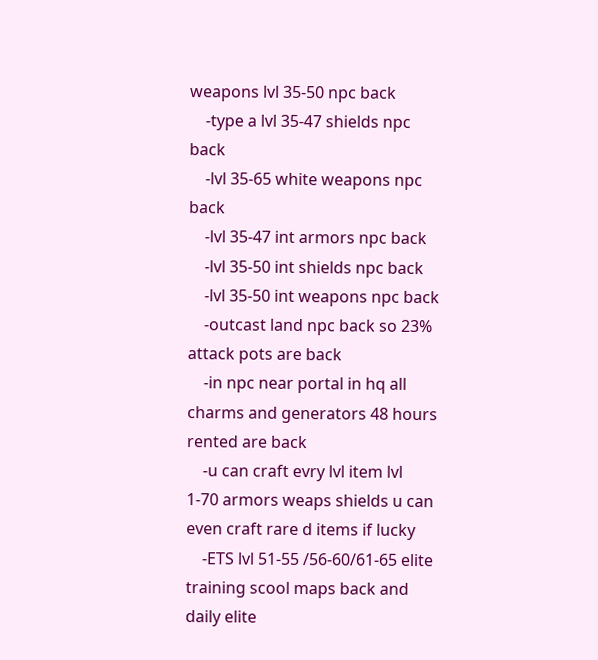weapons lvl 35-50 npc back
    -type a lvl 35-47 shields npc back
    -lvl 35-65 white weapons npc back
    -lvl 35-47 int armors npc back
    -lvl 35-50 int shields npc back
    -lvl 35-50 int weapons npc back
    -outcast land npc back so 23% attack pots are back
    -in npc near portal in hq all charms and generators 48 hours rented are back
    -u can craft evry lvl item lvl 1-70 armors weaps shields u can even craft rare d items if lucky
    -ETS lvl 51-55 /56-60/61-65 elite training scool maps back and daily elite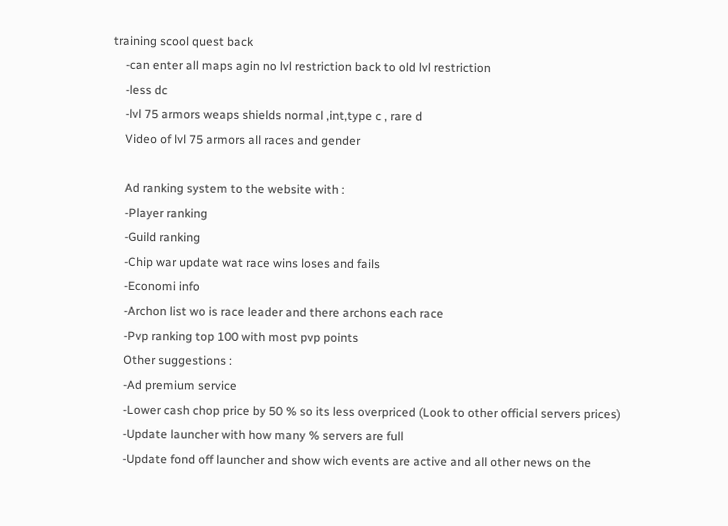training scool quest back
    -can enter all maps agin no lvl restriction back to old lvl restriction
    -less dc
    -lvl 75 armors weaps shields normal ,int,type c , rare d
    Video of lvl 75 armors all races and gender

    Ad ranking system to the website with :
    -Player ranking
    -Guild ranking
    -Chip war update wat race wins loses and fails
    -Economi info
    -Archon list wo is race leader and there archons each race
    -Pvp ranking top 100 with most pvp points
    Other suggestions :
    -Ad premium service
    -Lower cash chop price by 50 % so its less overpriced (Look to other official servers prices)
    -Update launcher with how many % servers are full
    -Update fond off launcher and show wich events are active and all other news on the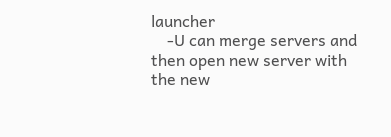launcher
    -U can merge servers and then open new server with the new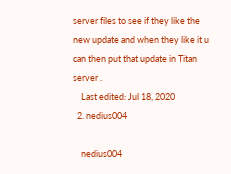server files to see if they like the new update and when they like it u can then put that update in Titan server .
    Last edited: Jul 18, 2020
  2. nedius004

    nedius004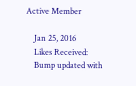Active Member

    Jan 25, 2016
    Likes Received:
    Bump updated with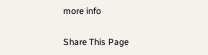more info

Share This Page